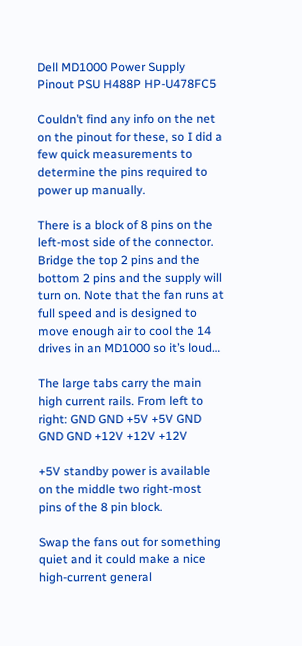Dell MD1000 Power Supply Pinout PSU H488P HP-U478FC5

Couldn’t find any info on the net on the pinout for these, so I did a few quick measurements to determine the pins required to power up manually.

There is a block of 8 pins on the left-most side of the connector. Bridge the top 2 pins and the bottom 2 pins and the supply will turn on. Note that the fan runs at full speed and is designed to move enough air to cool the 14 drives in an MD1000 so it’s loud…

The large tabs carry the main high current rails. From left to right: GND GND +5V +5V GND GND GND +12V +12V +12V

+5V standby power is available on the middle two right-most pins of the 8 pin block.

Swap the fans out for something quiet and it could make a nice high-current general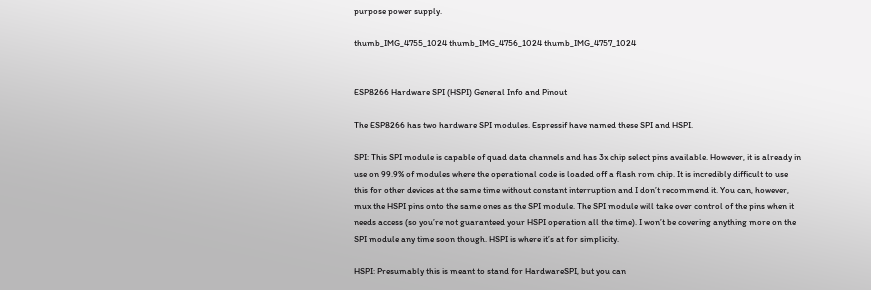purpose power supply.

thumb_IMG_4755_1024 thumb_IMG_4756_1024 thumb_IMG_4757_1024


ESP8266 Hardware SPI (HSPI) General Info and Pinout

The ESP8266 has two hardware SPI modules. Espressif have named these SPI and HSPI.

SPI: This SPI module is capable of quad data channels and has 3x chip select pins available. However, it is already in use on 99.9% of modules where the operational code is loaded off a flash rom chip. It is incredibly difficult to use this for other devices at the same time without constant interruption and I don’t recommend it. You can, however, mux the HSPI pins onto the same ones as the SPI module. The SPI module will take over control of the pins when it needs access (so you’re not guaranteed your HSPI operation all the time). I won’t be covering anything more on the SPI module any time soon though. HSPI is where it’s at for simplicity.

HSPI: Presumably this is meant to stand for HardwareSPI, but you can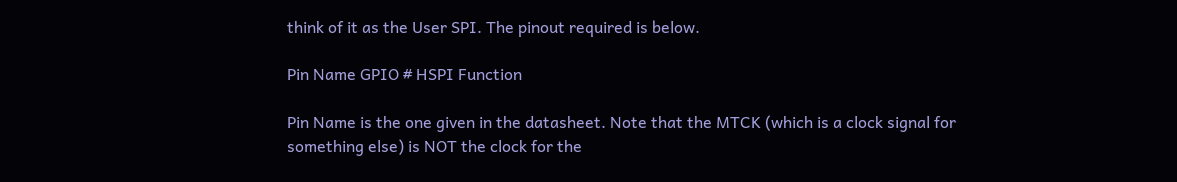think of it as the User SPI. The pinout required is below.

Pin Name GPIO # HSPI Function

Pin Name is the one given in the datasheet. Note that the MTCK (which is a clock signal for something else) is NOT the clock for the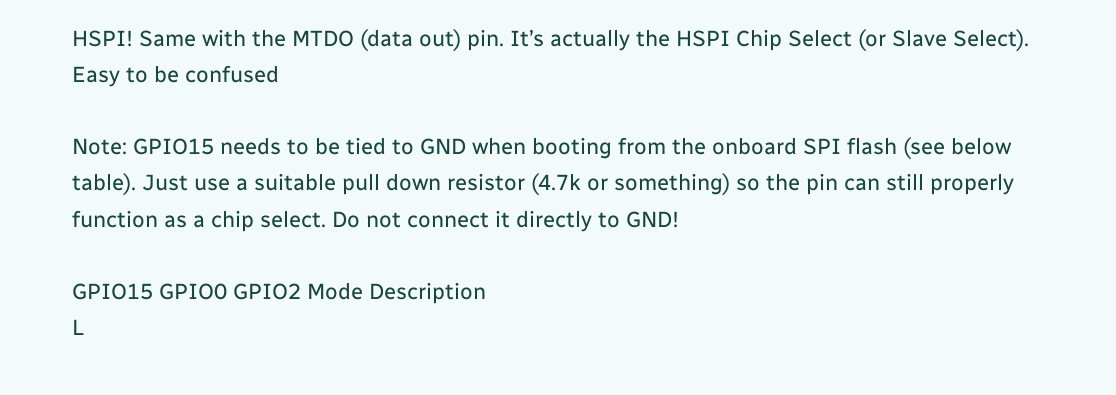HSPI! Same with the MTDO (data out) pin. It’s actually the HSPI Chip Select (or Slave Select). Easy to be confused

Note: GPIO15 needs to be tied to GND when booting from the onboard SPI flash (see below table). Just use a suitable pull down resistor (4.7k or something) so the pin can still properly function as a chip select. Do not connect it directly to GND!

GPIO15 GPIO0 GPIO2 Mode Description
L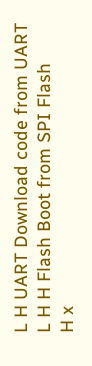L H UART Download code from UART
L H H Flash Boot from SPI Flash
H x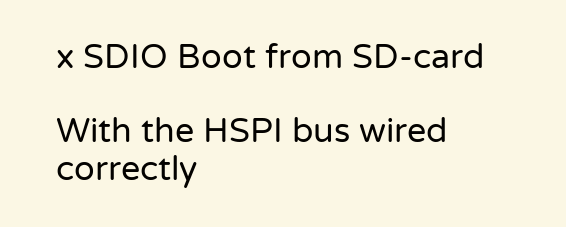x SDIO Boot from SD-card

With the HSPI bus wired correctly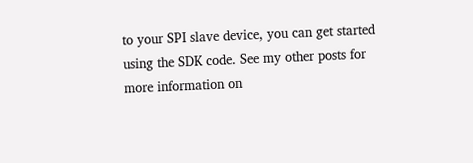to your SPI slave device, you can get started using the SDK code. See my other posts for more information on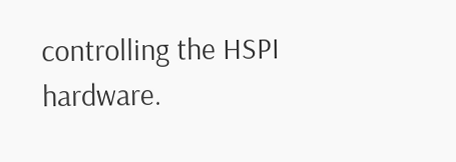controlling the HSPI hardware.